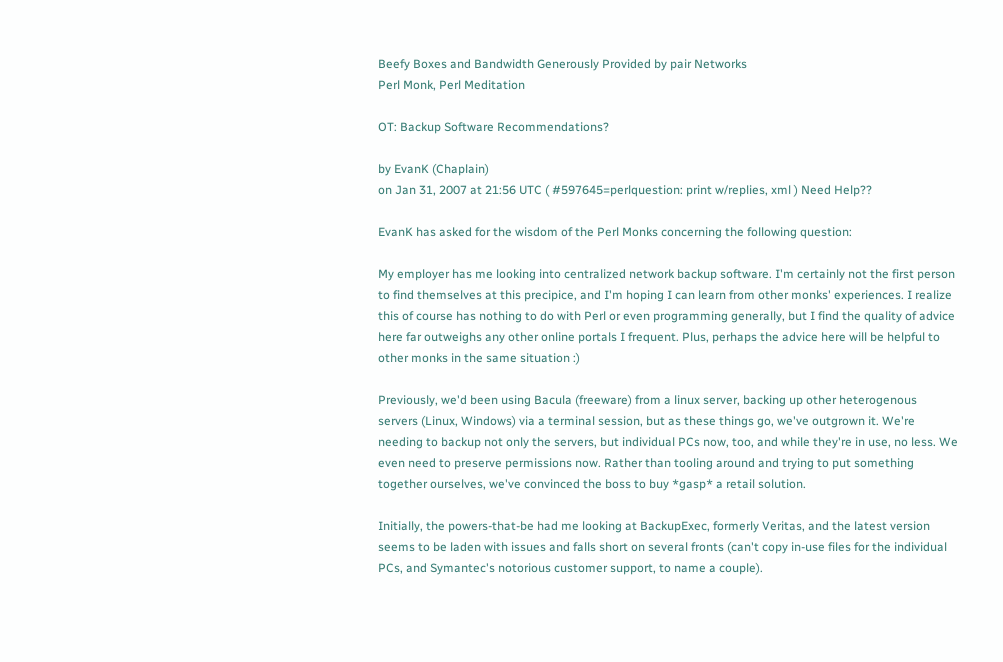Beefy Boxes and Bandwidth Generously Provided by pair Networks
Perl Monk, Perl Meditation

OT: Backup Software Recommendations?

by EvanK (Chaplain)
on Jan 31, 2007 at 21:56 UTC ( #597645=perlquestion: print w/replies, xml ) Need Help??

EvanK has asked for the wisdom of the Perl Monks concerning the following question:

My employer has me looking into centralized network backup software. I'm certainly not the first person to find themselves at this precipice, and I'm hoping I can learn from other monks' experiences. I realize this of course has nothing to do with Perl or even programming generally, but I find the quality of advice here far outweighs any other online portals I frequent. Plus, perhaps the advice here will be helpful to other monks in the same situation :)

Previously, we'd been using Bacula (freeware) from a linux server, backing up other heterogenous servers (Linux, Windows) via a terminal session, but as these things go, we've outgrown it. We're needing to backup not only the servers, but individual PCs now, too, and while they're in use, no less. We even need to preserve permissions now. Rather than tooling around and trying to put something together ourselves, we've convinced the boss to buy *gasp* a retail solution.

Initially, the powers-that-be had me looking at BackupExec, formerly Veritas, and the latest version seems to be laden with issues and falls short on several fronts (can't copy in-use files for the individual PCs, and Symantec's notorious customer support, to name a couple).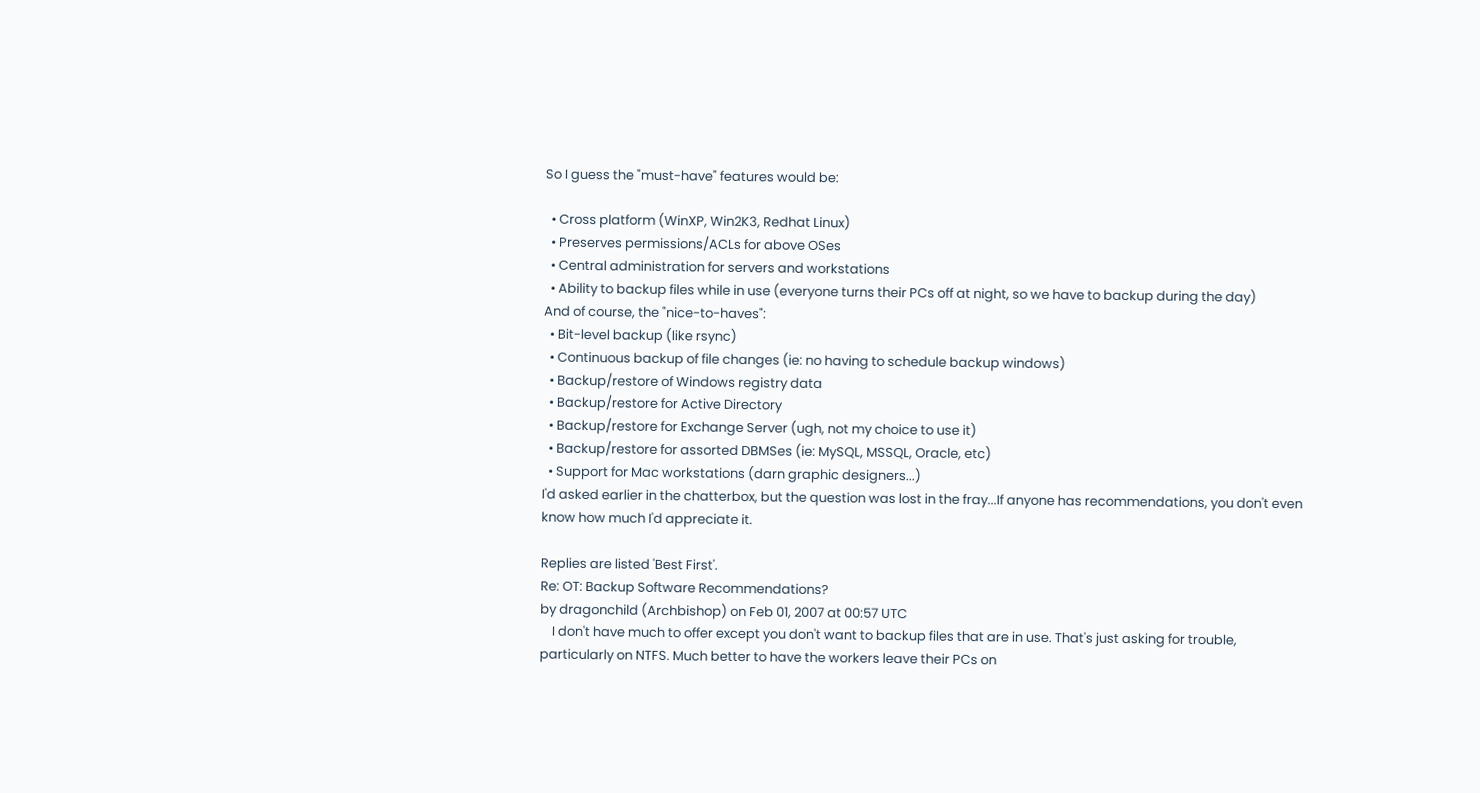So I guess the "must-have" features would be:

  • Cross platform (WinXP, Win2K3, Redhat Linux)
  • Preserves permissions/ACLs for above OSes
  • Central administration for servers and workstations
  • Ability to backup files while in use (everyone turns their PCs off at night, so we have to backup during the day)
And of course, the "nice-to-haves":
  • Bit-level backup (like rsync)
  • Continuous backup of file changes (ie: no having to schedule backup windows)
  • Backup/restore of Windows registry data
  • Backup/restore for Active Directory
  • Backup/restore for Exchange Server (ugh, not my choice to use it)
  • Backup/restore for assorted DBMSes (ie: MySQL, MSSQL, Oracle, etc)
  • Support for Mac workstations (darn graphic designers...)
I'd asked earlier in the chatterbox, but the question was lost in the fray...If anyone has recommendations, you don't even know how much I'd appreciate it.

Replies are listed 'Best First'.
Re: OT: Backup Software Recommendations?
by dragonchild (Archbishop) on Feb 01, 2007 at 00:57 UTC
    I don't have much to offer except you don't want to backup files that are in use. That's just asking for trouble, particularly on NTFS. Much better to have the workers leave their PCs on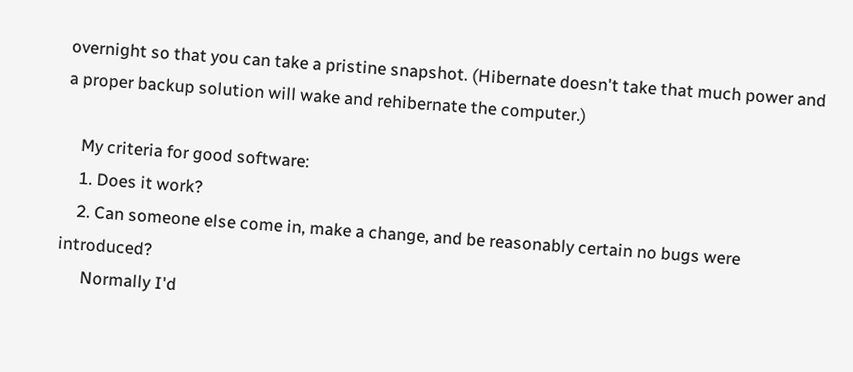overnight so that you can take a pristine snapshot. (Hibernate doesn't take that much power and a proper backup solution will wake and rehibernate the computer.)

    My criteria for good software:
    1. Does it work?
    2. Can someone else come in, make a change, and be reasonably certain no bugs were introduced?
      Normally I'd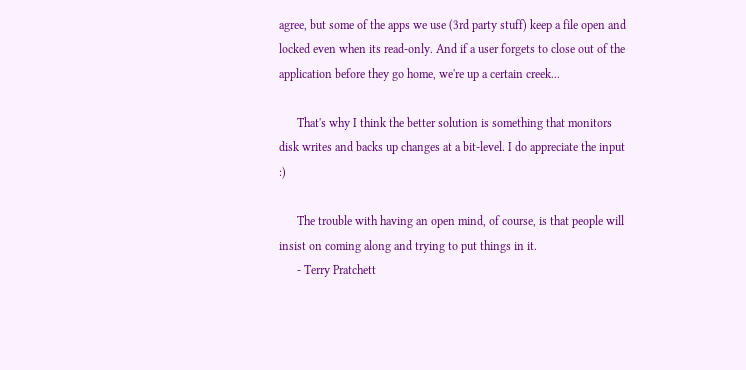agree, but some of the apps we use (3rd party stuff) keep a file open and locked even when its read-only. And if a user forgets to close out of the application before they go home, we're up a certain creek...

      That's why I think the better solution is something that monitors disk writes and backs up changes at a bit-level. I do appreciate the input :)

      The trouble with having an open mind, of course, is that people will insist on coming along and trying to put things in it.
      - Terry Pratchett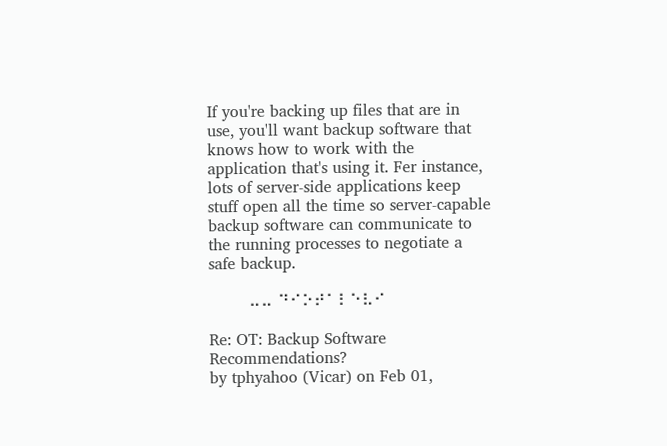If you're backing up files that are in use, you'll want backup software that knows how to work with the application that's using it. Fer instance, lots of server-side applications keep stuff open all the time so server-capable backup software can communicate to the running processes to negotiate a safe backup.

        ⠤⠤ ⠙⠊⠕⠞⠁⠇⠑⠧⠊

Re: OT: Backup Software Recommendations?
by tphyahoo (Vicar) on Feb 01,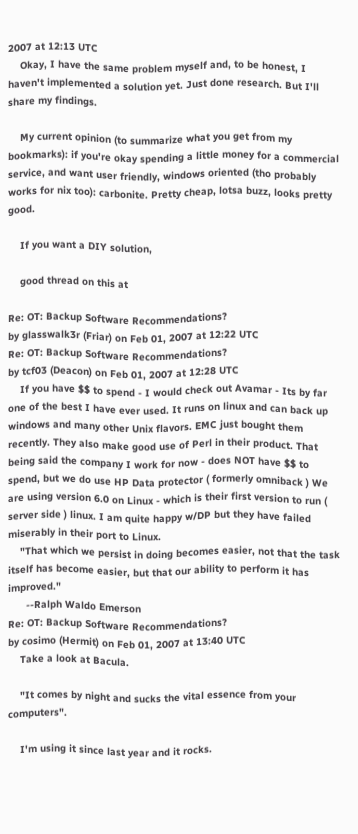2007 at 12:13 UTC
    Okay, I have the same problem myself and, to be honest, I haven't implemented a solution yet. Just done research. But I'll share my findings.

    My current opinion (to summarize what you get from my bookmarks): if you're okay spending a little money for a commercial service, and want user friendly, windows oriented (tho probably works for nix too): carbonite. Pretty cheap, lotsa buzz, looks pretty good.

    If you want a DIY solution,

    good thread on this at

Re: OT: Backup Software Recommendations?
by glasswalk3r (Friar) on Feb 01, 2007 at 12:22 UTC
Re: OT: Backup Software Recommendations?
by tcf03 (Deacon) on Feb 01, 2007 at 12:28 UTC
    If you have $$ to spend - I would check out Avamar - Its by far one of the best I have ever used. It runs on linux and can back up windows and many other Unix flavors. EMC just bought them recently. They also make good use of Perl in their product. That being said the company I work for now - does NOT have $$ to spend, but we do use HP Data protector ( formerly omniback ) We are using version 6.0 on Linux - which is their first version to run ( server side ) linux. I am quite happy w/DP but they have failed miserably in their port to Linux.
    "That which we persist in doing becomes easier, not that the task itself has become easier, but that our ability to perform it has improved."
      --Ralph Waldo Emerson
Re: OT: Backup Software Recommendations?
by cosimo (Hermit) on Feb 01, 2007 at 13:40 UTC
    Take a look at Bacula.

    "It comes by night and sucks the vital essence from your computers".

    I'm using it since last year and it rocks.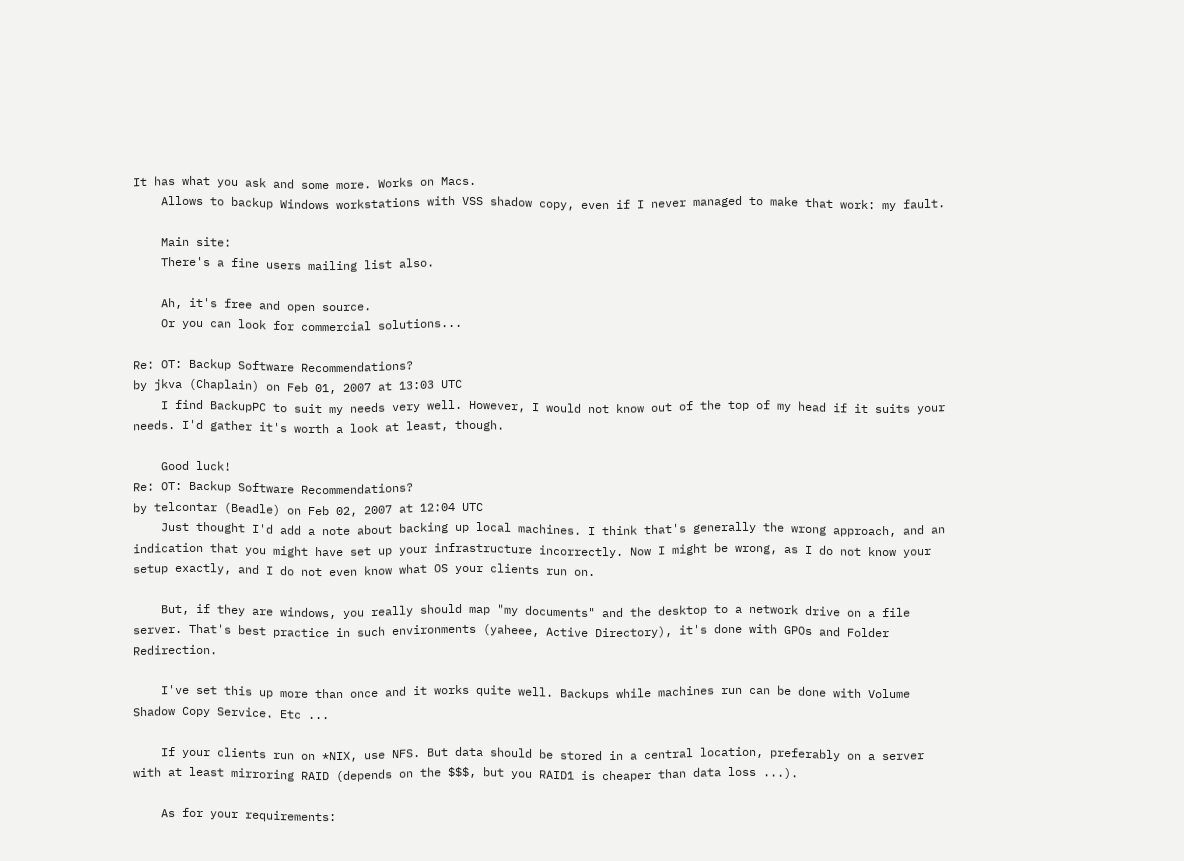It has what you ask and some more. Works on Macs.
    Allows to backup Windows workstations with VSS shadow copy, even if I never managed to make that work: my fault.

    Main site:
    There's a fine users mailing list also.

    Ah, it's free and open source.
    Or you can look for commercial solutions...

Re: OT: Backup Software Recommendations?
by jkva (Chaplain) on Feb 01, 2007 at 13:03 UTC
    I find BackupPC to suit my needs very well. However, I would not know out of the top of my head if it suits your needs. I'd gather it's worth a look at least, though.

    Good luck!
Re: OT: Backup Software Recommendations?
by telcontar (Beadle) on Feb 02, 2007 at 12:04 UTC
    Just thought I'd add a note about backing up local machines. I think that's generally the wrong approach, and an indication that you might have set up your infrastructure incorrectly. Now I might be wrong, as I do not know your setup exactly, and I do not even know what OS your clients run on.

    But, if they are windows, you really should map "my documents" and the desktop to a network drive on a file server. That's best practice in such environments (yaheee, Active Directory), it's done with GPOs and Folder Redirection.

    I've set this up more than once and it works quite well. Backups while machines run can be done with Volume Shadow Copy Service. Etc ...

    If your clients run on *NIX, use NFS. But data should be stored in a central location, preferably on a server with at least mirroring RAID (depends on the $$$, but you RAID1 is cheaper than data loss ...).

    As for your requirements: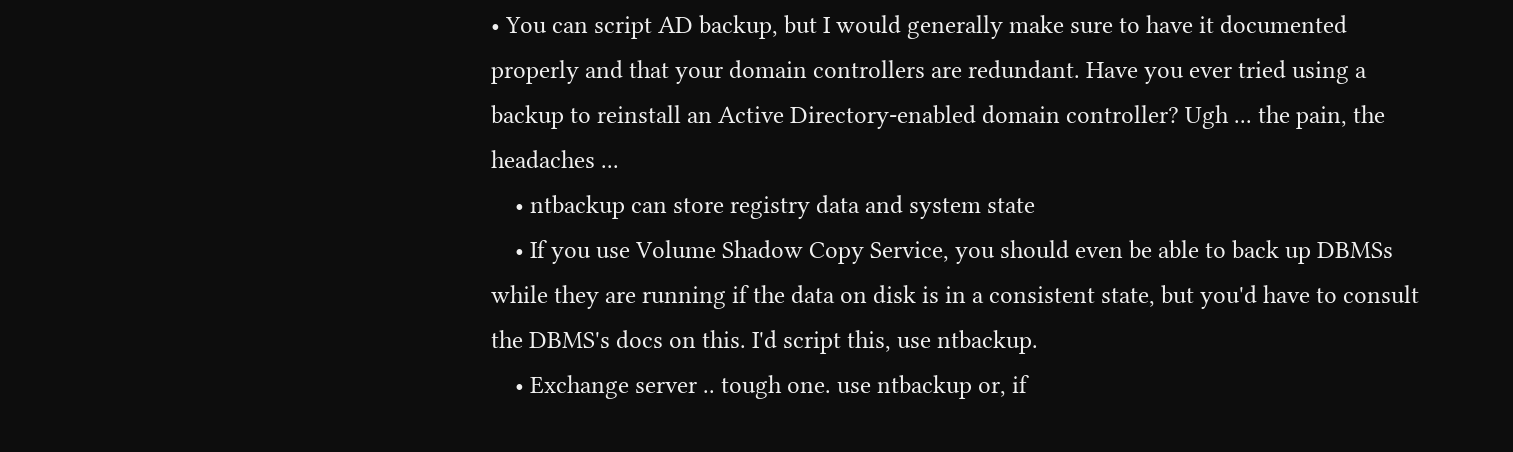• You can script AD backup, but I would generally make sure to have it documented properly and that your domain controllers are redundant. Have you ever tried using a backup to reinstall an Active Directory-enabled domain controller? Ugh ... the pain, the headaches ...
    • ntbackup can store registry data and system state
    • If you use Volume Shadow Copy Service, you should even be able to back up DBMSs while they are running if the data on disk is in a consistent state, but you'd have to consult the DBMS's docs on this. I'd script this, use ntbackup.
    • Exchange server .. tough one. use ntbackup or, if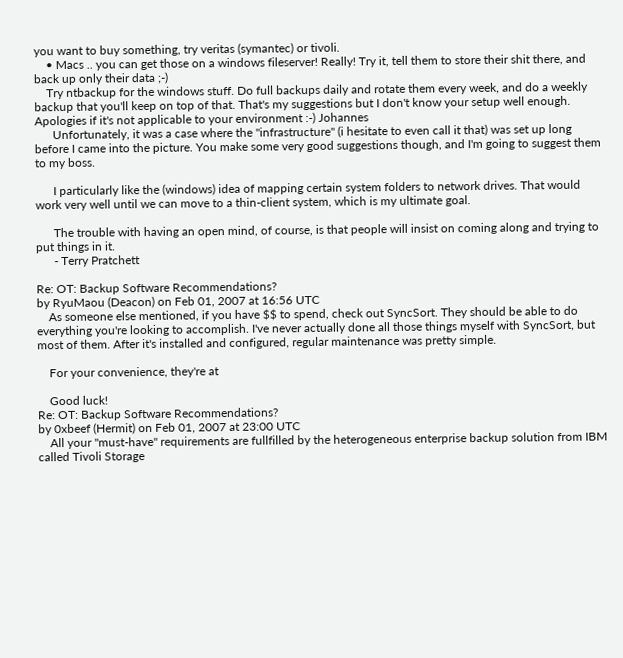you want to buy something, try veritas (symantec) or tivoli.
    • Macs .. you can get those on a windows fileserver! Really! Try it, tell them to store their shit there, and back up only their data ;-)
    Try ntbackup for the windows stuff. Do full backups daily and rotate them every week, and do a weekly backup that you'll keep on top of that. That's my suggestions but I don't know your setup well enough. Apologies if it's not applicable to your environment :-) Johannes
      Unfortunately, it was a case where the "infrastructure" (i hesitate to even call it that) was set up long before I came into the picture. You make some very good suggestions though, and I'm going to suggest them to my boss.

      I particularly like the (windows) idea of mapping certain system folders to network drives. That would work very well until we can move to a thin-client system, which is my ultimate goal.

      The trouble with having an open mind, of course, is that people will insist on coming along and trying to put things in it.
      - Terry Pratchett

Re: OT: Backup Software Recommendations?
by RyuMaou (Deacon) on Feb 01, 2007 at 16:56 UTC
    As someone else mentioned, if you have $$ to spend, check out SyncSort. They should be able to do everything you're looking to accomplish. I've never actually done all those things myself with SyncSort, but most of them. After it's installed and configured, regular maintenance was pretty simple.

    For your convenience, they're at

    Good luck!
Re: OT: Backup Software Recommendations?
by 0xbeef (Hermit) on Feb 01, 2007 at 23:00 UTC
    All your "must-have" requirements are fullfilled by the heterogeneous enterprise backup solution from IBM called Tivoli Storage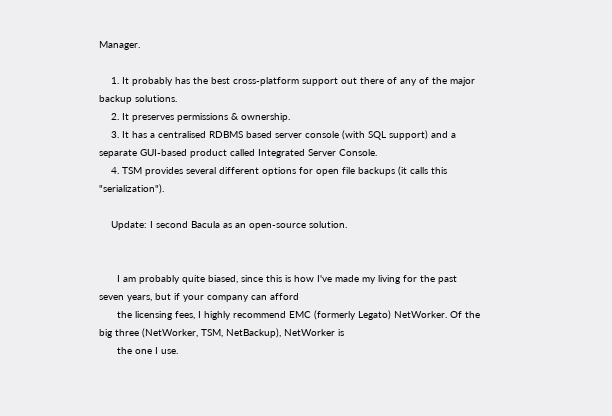Manager.

    1. It probably has the best cross-platform support out there of any of the major backup solutions.
    2. It preserves permissions & ownership.
    3. It has a centralised RDBMS based server console (with SQL support) and a separate GUI-based product called Integrated Server Console.
    4. TSM provides several different options for open file backups (it calls this "serialization").

    Update: I second Bacula as an open-source solution.


      I am probably quite biased, since this is how I've made my living for the past seven years, but if your company can afford
      the licensing fees, I highly recommend EMC (formerly Legato) NetWorker. Of the big three (NetWorker, TSM, NetBackup), NetWorker is
      the one I use.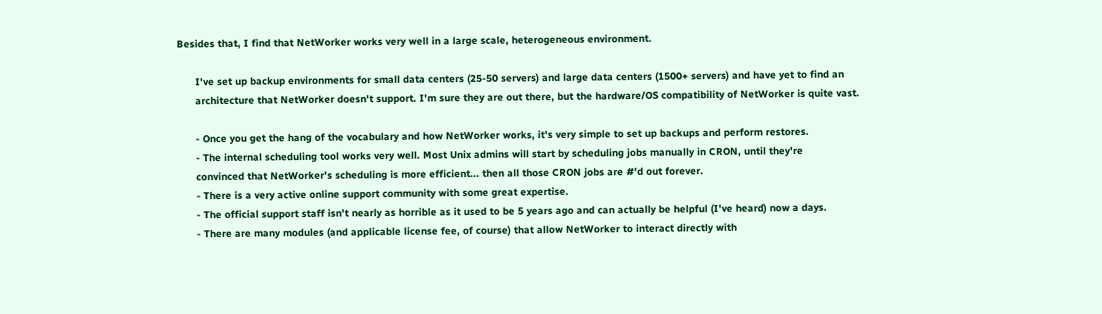Besides that, I find that NetWorker works very well in a large scale, heterogeneous environment.

      I've set up backup environments for small data centers (25-50 servers) and large data centers (1500+ servers) and have yet to find an
      architecture that NetWorker doesn't support. I'm sure they are out there, but the hardware/OS compatibility of NetWorker is quite vast.

      - Once you get the hang of the vocabulary and how NetWorker works, it's very simple to set up backups and perform restores.
      - The internal scheduling tool works very well. Most Unix admins will start by scheduling jobs manually in CRON, until they're
      convinced that NetWorker's scheduling is more efficient... then all those CRON jobs are #'d out forever.
      - There is a very active online support community with some great expertise.
      - The official support staff isn't nearly as horrible as it used to be 5 years ago and can actually be helpful (I've heard) now a days.
      - There are many modules (and applicable license fee, of course) that allow NetWorker to interact directly with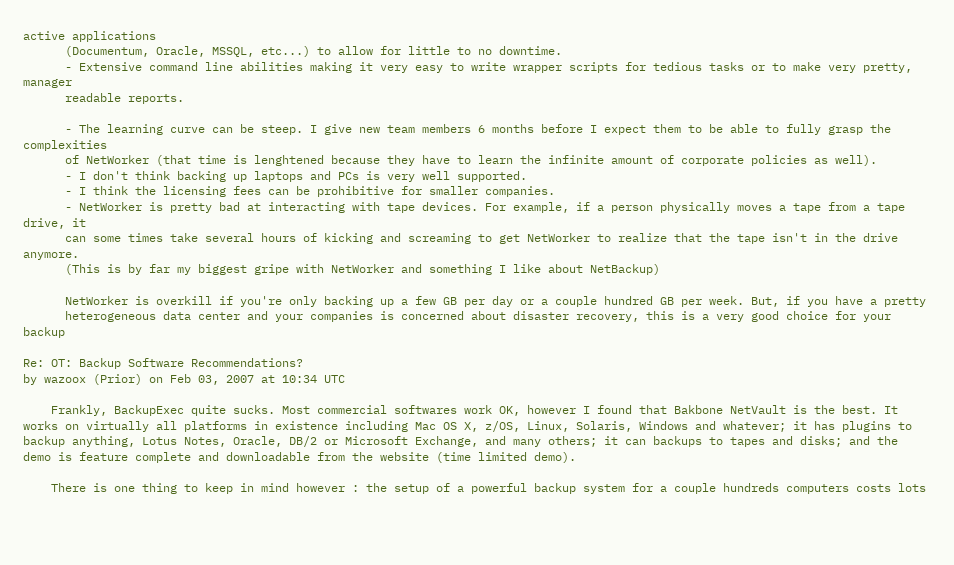active applications
      (Documentum, Oracle, MSSQL, etc...) to allow for little to no downtime.
      - Extensive command line abilities making it very easy to write wrapper scripts for tedious tasks or to make very pretty, manager
      readable reports.

      - The learning curve can be steep. I give new team members 6 months before I expect them to be able to fully grasp the complexities
      of NetWorker (that time is lenghtened because they have to learn the infinite amount of corporate policies as well).
      - I don't think backing up laptops and PCs is very well supported.
      - I think the licensing fees can be prohibitive for smaller companies.
      - NetWorker is pretty bad at interacting with tape devices. For example, if a person physically moves a tape from a tape drive, it
      can some times take several hours of kicking and screaming to get NetWorker to realize that the tape isn't in the drive anymore.
      (This is by far my biggest gripe with NetWorker and something I like about NetBackup)

      NetWorker is overkill if you're only backing up a few GB per day or a couple hundred GB per week. But, if you have a pretty
      heterogeneous data center and your companies is concerned about disaster recovery, this is a very good choice for your backup

Re: OT: Backup Software Recommendations?
by wazoox (Prior) on Feb 03, 2007 at 10:34 UTC

    Frankly, BackupExec quite sucks. Most commercial softwares work OK, however I found that Bakbone NetVault is the best. It works on virtually all platforms in existence including Mac OS X, z/OS, Linux, Solaris, Windows and whatever; it has plugins to backup anything, Lotus Notes, Oracle, DB/2 or Microsoft Exchange, and many others; it can backups to tapes and disks; and the demo is feature complete and downloadable from the website (time limited demo).

    There is one thing to keep in mind however : the setup of a powerful backup system for a couple hundreds computers costs lots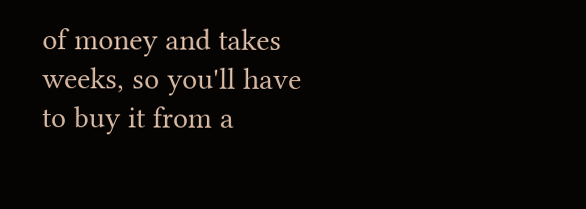of money and takes weeks, so you'll have to buy it from a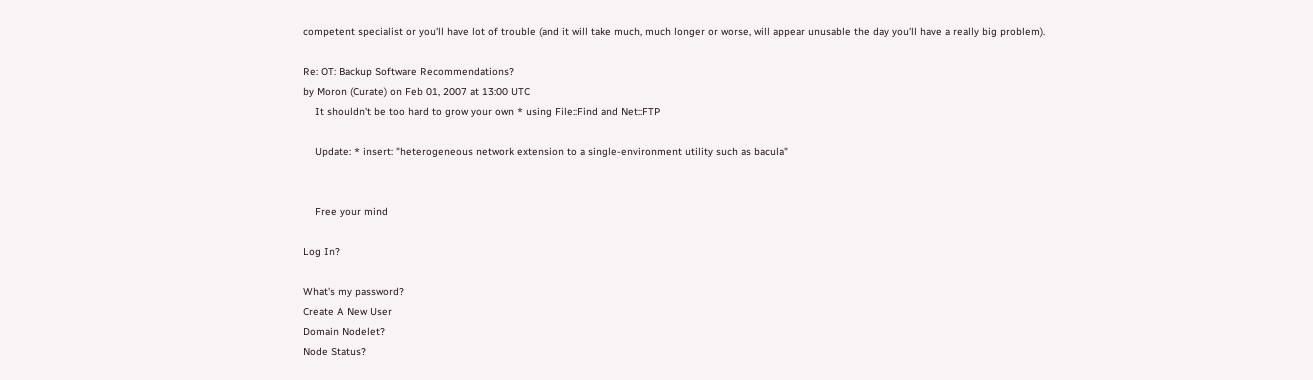competent specialist or you'll have lot of trouble (and it will take much, much longer or worse, will appear unusable the day you'll have a really big problem).

Re: OT: Backup Software Recommendations?
by Moron (Curate) on Feb 01, 2007 at 13:00 UTC
    It shouldn't be too hard to grow your own * using File::Find and Net::FTP

    Update: * insert: "heterogeneous network extension to a single-environment utility such as bacula"


    Free your mind

Log In?

What's my password?
Create A New User
Domain Nodelet?
Node Status?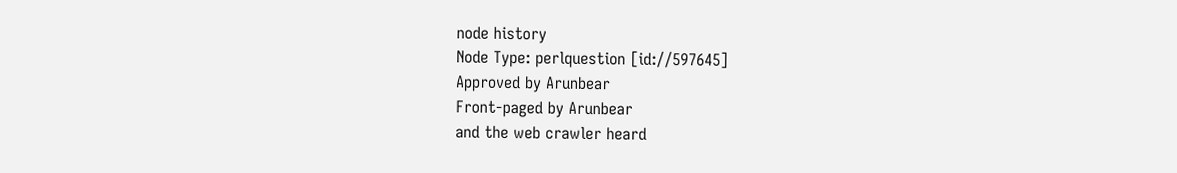node history
Node Type: perlquestion [id://597645]
Approved by Arunbear
Front-paged by Arunbear
and the web crawler heard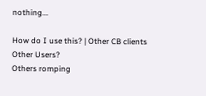nothing...

How do I use this? | Other CB clients
Other Users?
Others romping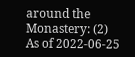around the Monastery: (2)
As of 2022-06-25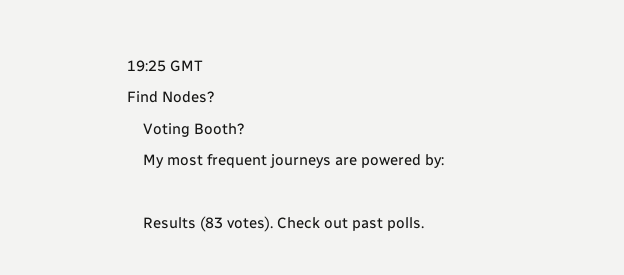19:25 GMT
Find Nodes?
    Voting Booth?
    My most frequent journeys are powered by:

    Results (83 votes). Check out past polls.